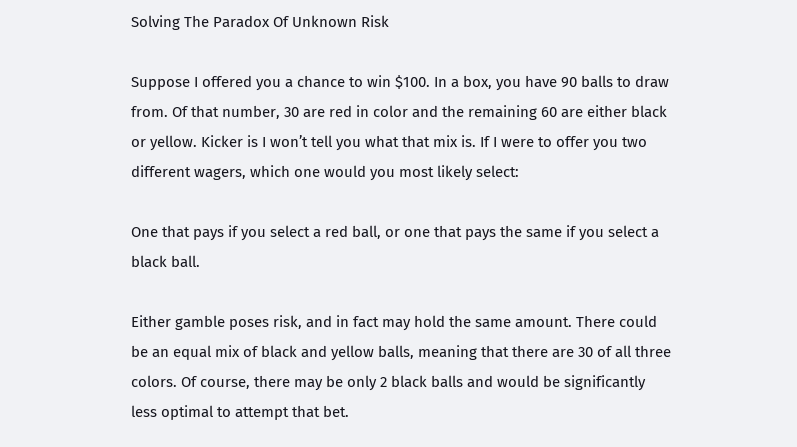Solving The Paradox Of Unknown Risk

Suppose I offered you a chance to win $100. In a box, you have 90 balls to draw from. Of that number, 30 are red in color and the remaining 60 are either black or yellow. Kicker is I won’t tell you what that mix is. If I were to offer you two different wagers, which one would you most likely select:

One that pays if you select a red ball, or one that pays the same if you select a black ball.

Either gamble poses risk, and in fact may hold the same amount. There could be an equal mix of black and yellow balls, meaning that there are 30 of all three colors. Of course, there may be only 2 black balls and would be significantly less optimal to attempt that bet.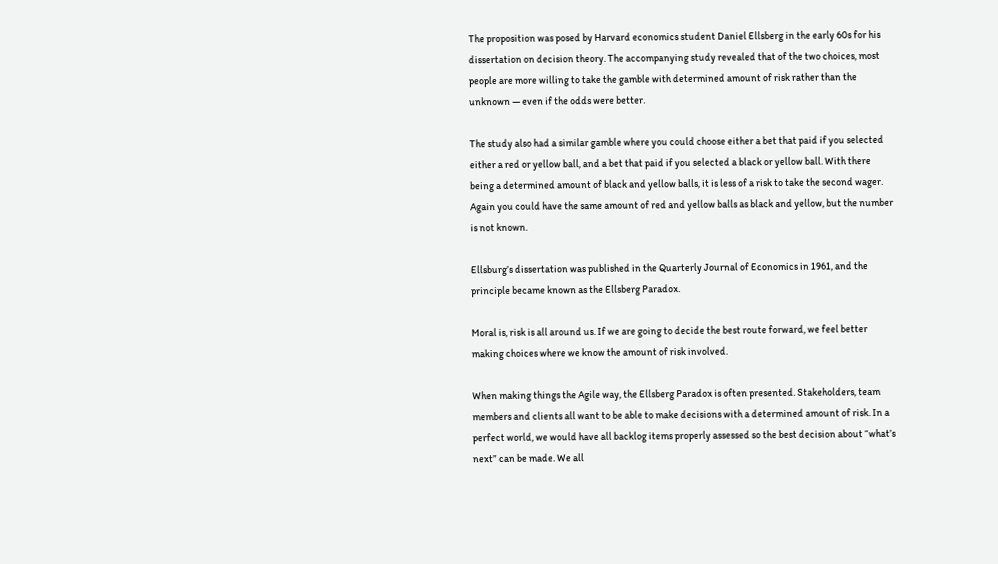The proposition was posed by Harvard economics student Daniel Ellsberg in the early 60s for his dissertation on decision theory. The accompanying study revealed that of the two choices, most people are more willing to take the gamble with determined amount of risk rather than the unknown — even if the odds were better.

The study also had a similar gamble where you could choose either a bet that paid if you selected either a red or yellow ball, and a bet that paid if you selected a black or yellow ball. With there being a determined amount of black and yellow balls, it is less of a risk to take the second wager. Again you could have the same amount of red and yellow balls as black and yellow, but the number is not known.

Ellsburg’s dissertation was published in the Quarterly Journal of Economics in 1961, and the principle became known as the Ellsberg Paradox.

Moral is, risk is all around us. If we are going to decide the best route forward, we feel better making choices where we know the amount of risk involved.

When making things the Agile way, the Ellsberg Paradox is often presented. Stakeholders, team members and clients all want to be able to make decisions with a determined amount of risk. In a perfect world, we would have all backlog items properly assessed so the best decision about “what’s next” can be made. We all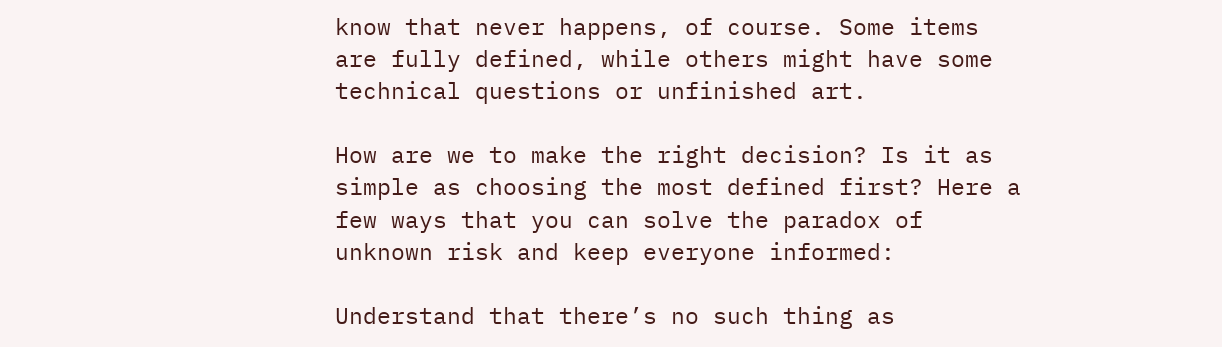know that never happens, of course. Some items are fully defined, while others might have some technical questions or unfinished art.

How are we to make the right decision? Is it as simple as choosing the most defined first? Here a few ways that you can solve the paradox of unknown risk and keep everyone informed:

Understand that there’s no such thing as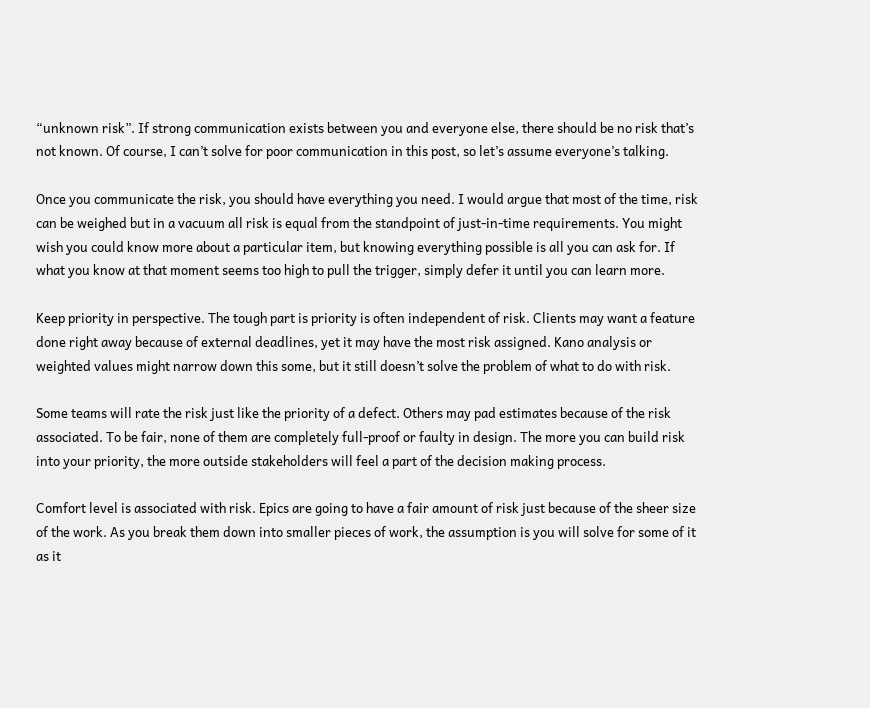“unknown risk”. If strong communication exists between you and everyone else, there should be no risk that’s not known. Of course, I can’t solve for poor communication in this post, so let’s assume everyone’s talking.

Once you communicate the risk, you should have everything you need. I would argue that most of the time, risk can be weighed but in a vacuum all risk is equal from the standpoint of just-in-time requirements. You might wish you could know more about a particular item, but knowing everything possible is all you can ask for. If what you know at that moment seems too high to pull the trigger, simply defer it until you can learn more.

Keep priority in perspective. The tough part is priority is often independent of risk. Clients may want a feature done right away because of external deadlines, yet it may have the most risk assigned. Kano analysis or weighted values might narrow down this some, but it still doesn’t solve the problem of what to do with risk.

Some teams will rate the risk just like the priority of a defect. Others may pad estimates because of the risk associated. To be fair, none of them are completely full-proof or faulty in design. The more you can build risk into your priority, the more outside stakeholders will feel a part of the decision making process.

Comfort level is associated with risk. Epics are going to have a fair amount of risk just because of the sheer size of the work. As you break them down into smaller pieces of work, the assumption is you will solve for some of it as it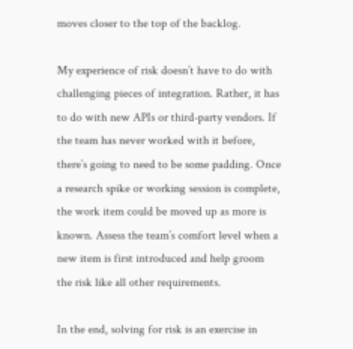moves closer to the top of the backlog.

My experience of risk doesn’t have to do with challenging pieces of integration. Rather, it has to do with new APIs or third-party vendors. If the team has never worked with it before, there’s going to need to be some padding. Once a research spike or working session is complete, the work item could be moved up as more is known. Assess the team’s comfort level when a new item is first introduced and help groom the risk like all other requirements.

In the end, solving for risk is an exercise in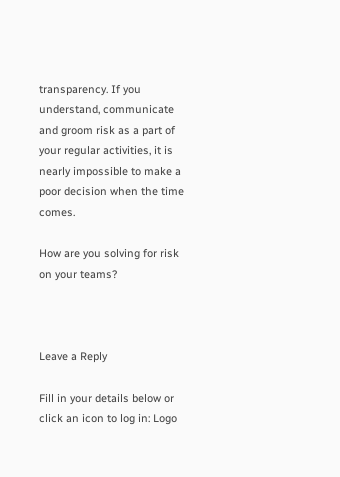transparency. If you understand, communicate and groom risk as a part of your regular activities, it is nearly impossible to make a poor decision when the time comes.

How are you solving for risk on your teams?



Leave a Reply

Fill in your details below or click an icon to log in: Logo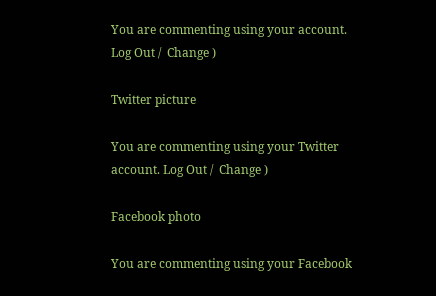You are commenting using your account. Log Out /  Change )

Twitter picture

You are commenting using your Twitter account. Log Out /  Change )

Facebook photo

You are commenting using your Facebook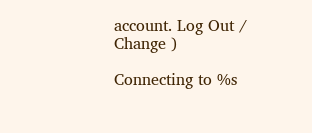account. Log Out /  Change )

Connecting to %s